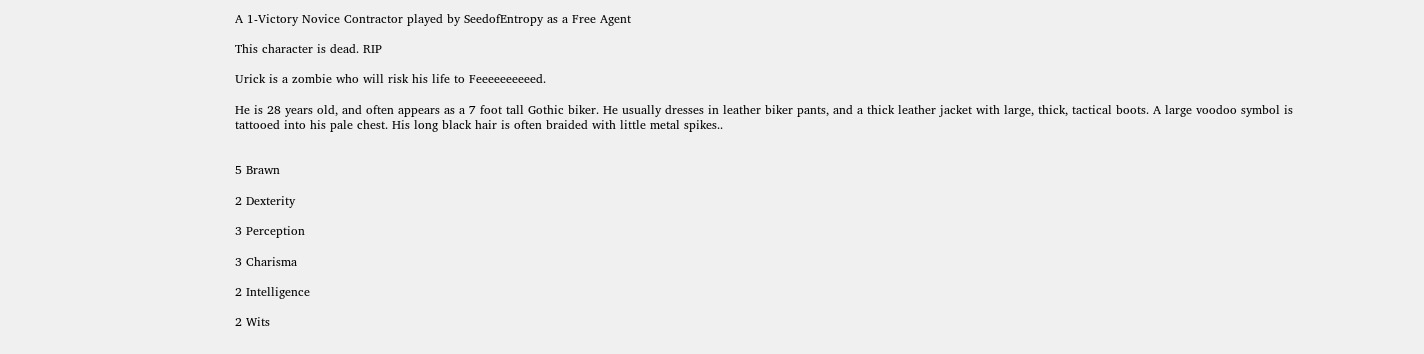A 1-Victory Novice Contractor played by SeedofEntropy as a Free Agent

This character is dead. RIP

Urick is a zombie who will risk his life to Feeeeeeeeeed.

He is 28 years old, and often appears as a 7 foot tall Gothic biker. He usually dresses in leather biker pants, and a thick leather jacket with large, thick, tactical boots. A large voodoo symbol is tattooed into his pale chest. His long black hair is often braided with little metal spikes..


5 Brawn

2 Dexterity

3 Perception

3 Charisma

2 Intelligence

2 Wits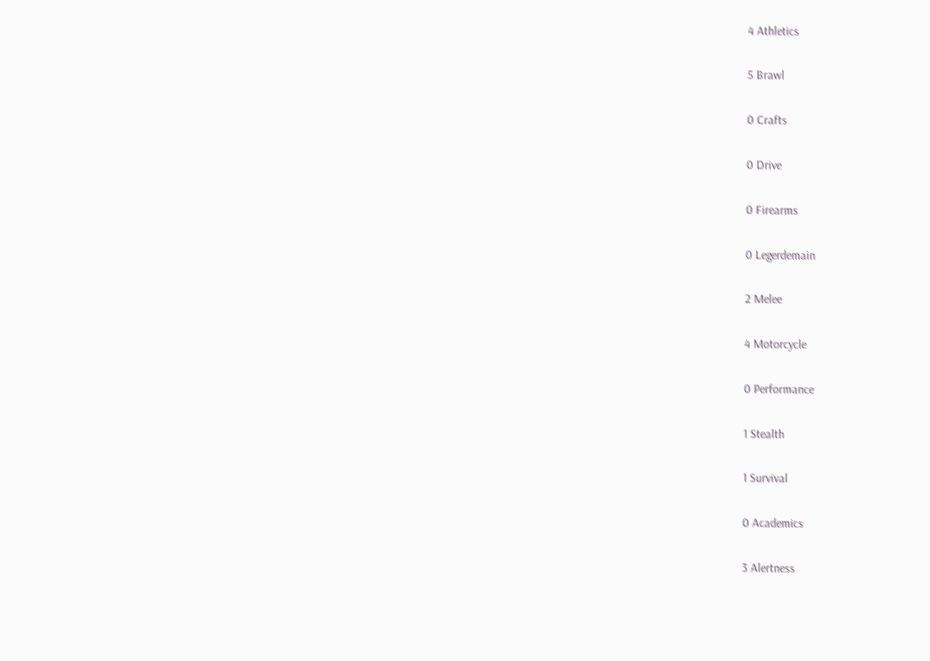4 Athletics

5 Brawl

0 Crafts

0 Drive

0 Firearms

0 Legerdemain

2 Melee

4 Motorcycle

0 Performance

1 Stealth

1 Survival

0 Academics

3 Alertness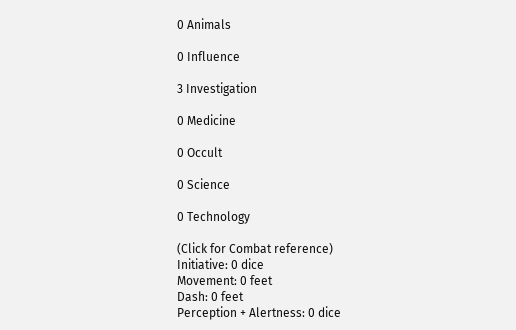0 Animals

0 Influence

3 Investigation

0 Medicine

0 Occult

0 Science

0 Technology

(Click for Combat reference)
Initiative: 0 dice
Movement: 0 feet
Dash: 0 feet
Perception + Alertness: 0 dice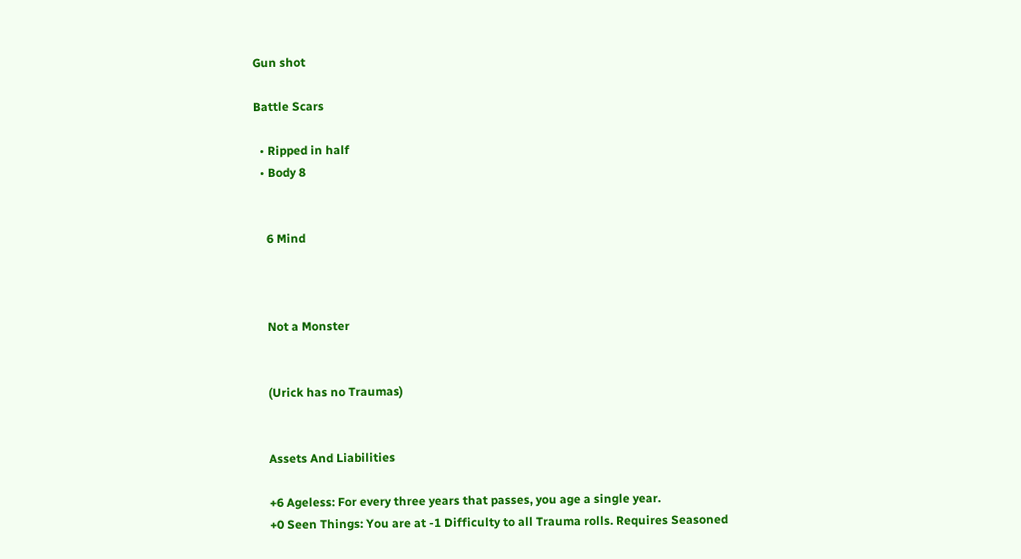Gun shot

Battle Scars

  • Ripped in half
  • Body 8


    6 Mind



    Not a Monster


    (Urick has no Traumas)


    Assets And Liabilities

    +6 Ageless: For every three years that passes, you age a single year.
    +0 Seen Things: You are at -1 Difficulty to all Trauma rolls. Requires Seasoned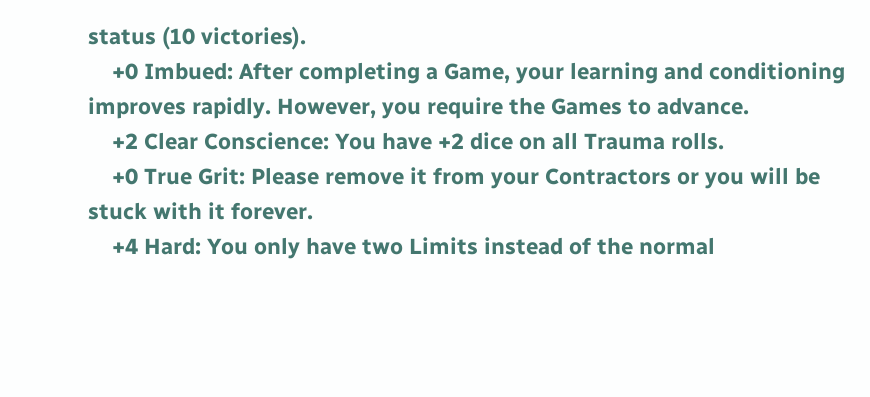status (10 victories).
    +0 Imbued: After completing a Game, your learning and conditioning improves rapidly. However, you require the Games to advance.
    +2 Clear Conscience: You have +2 dice on all Trauma rolls.
    +0 True Grit: Please remove it from your Contractors or you will be stuck with it forever.
    +4 Hard: You only have two Limits instead of the normal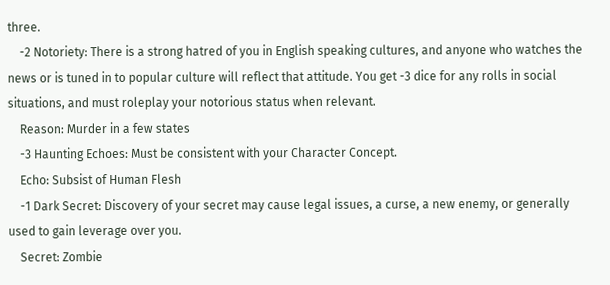three.
    -2 Notoriety: There is a strong hatred of you in English speaking cultures, and anyone who watches the news or is tuned in to popular culture will reflect that attitude. You get -3 dice for any rolls in social situations, and must roleplay your notorious status when relevant.
    Reason: Murder in a few states
    -3 Haunting Echoes: Must be consistent with your Character Concept.
    Echo: Subsist of Human Flesh
    -1 Dark Secret: Discovery of your secret may cause legal issues, a curse, a new enemy, or generally used to gain leverage over you.
    Secret: Zombie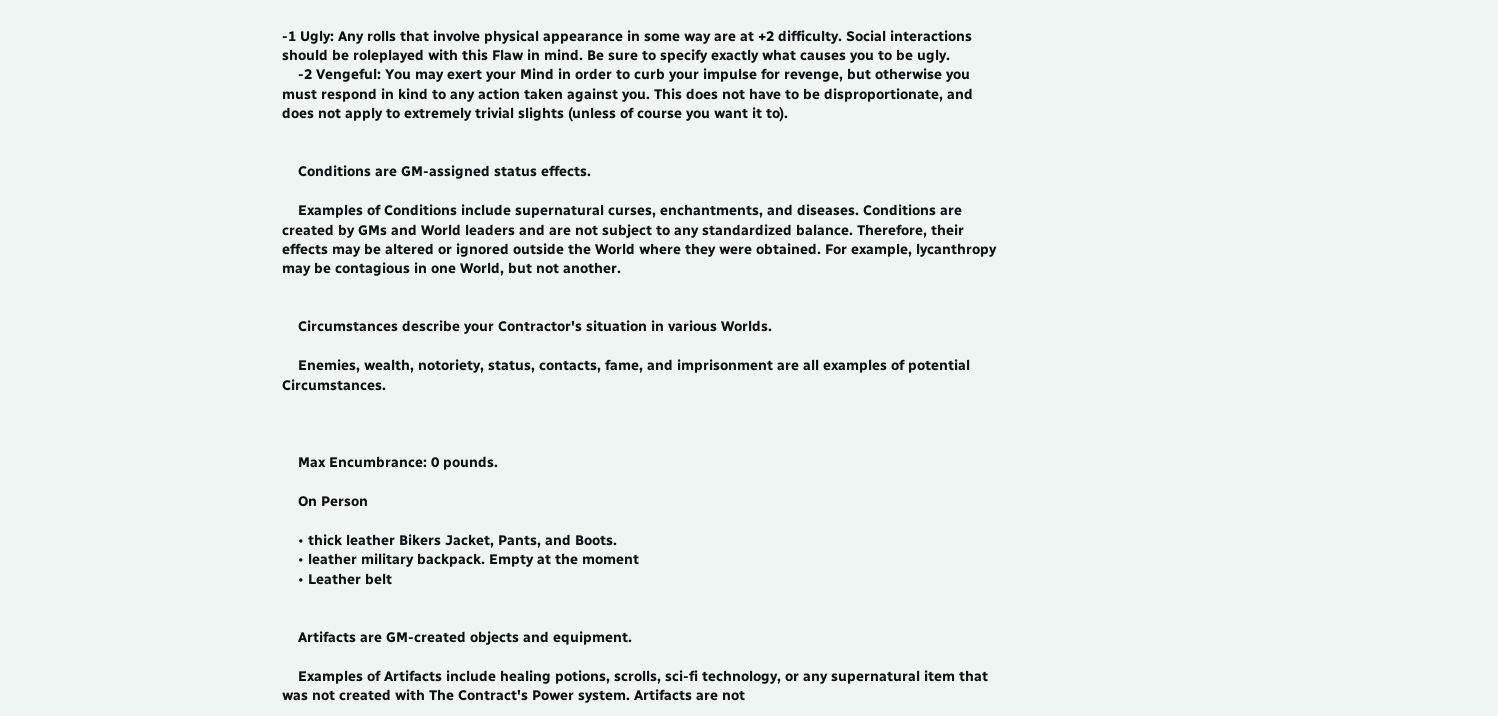-1 Ugly: Any rolls that involve physical appearance in some way are at +2 difficulty. Social interactions should be roleplayed with this Flaw in mind. Be sure to specify exactly what causes you to be ugly.
    -2 Vengeful: You may exert your Mind in order to curb your impulse for revenge, but otherwise you must respond in kind to any action taken against you. This does not have to be disproportionate, and does not apply to extremely trivial slights (unless of course you want it to).


    Conditions are GM-assigned status effects.

    Examples of Conditions include supernatural curses, enchantments, and diseases. Conditions are created by GMs and World leaders and are not subject to any standardized balance. Therefore, their effects may be altered or ignored outside the World where they were obtained. For example, lycanthropy may be contagious in one World, but not another.


    Circumstances describe your Contractor's situation in various Worlds.

    Enemies, wealth, notoriety, status, contacts, fame, and imprisonment are all examples of potential Circumstances.



    Max Encumbrance: 0 pounds.

    On Person

    • thick leather Bikers Jacket, Pants, and Boots.
    • leather military backpack. Empty at the moment
    • Leather belt


    Artifacts are GM-created objects and equipment.

    Examples of Artifacts include healing potions, scrolls, sci-fi technology, or any supernatural item that was not created with The Contract's Power system. Artifacts are not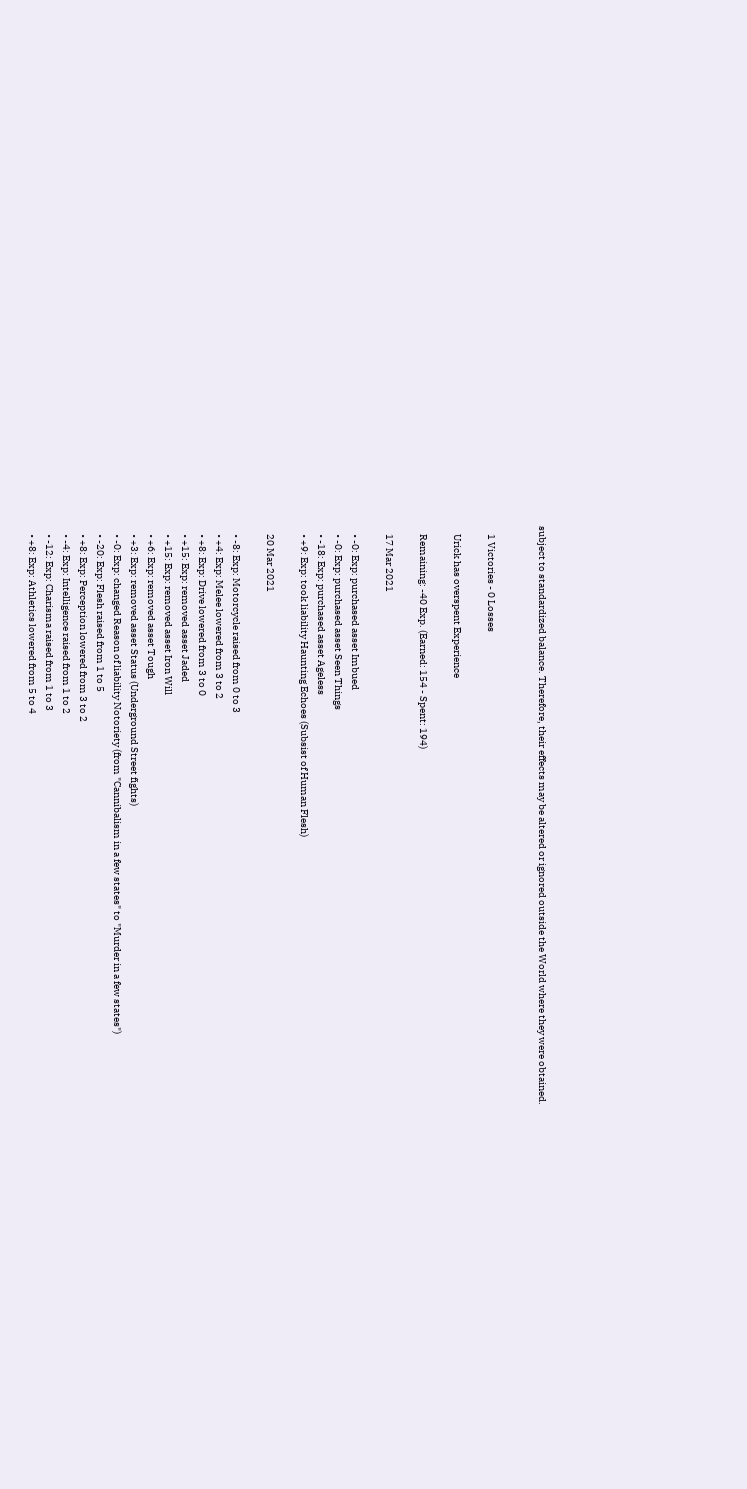subject to standardized balance. Therefore, their effects may be altered or ignored outside the World where they were obtained.


    1 Victories - 0 Losses

    Urick has overspent Experience

    Remaining: -40 Exp. (Earned: 154 - Spent: 194)

    17 Mar 2021

    • -0: Exp: purchased asset Imbued
    • -0: Exp: purchased asset Seen Things
    • -18: Exp: purchased asset Ageless
    • +9: Exp: took liability Haunting Echoes (Subsist of Human Flesh)

    20 Mar 2021

    • -8: Exp: Motorcycle raised from 0 to 3
    • +4: Exp: Melee lowered from 3 to 2
    • +8: Exp: Drive lowered from 3 to 0
    • +15: Exp: removed asset Jaded
    • +15: Exp: removed asset Iron Will
    • +6: Exp: removed asset Tough
    • +3: Exp: removed asset Status (Underground Street fights)
    • -0: Exp: changed Reason of liability Notoriety (from "Cannibalism in a few states" to "Murder in a few states")
    • -20: Exp: Flesh raised from 1 to 5
    • +8: Exp: Perception lowered from 3 to 2
    • -4: Exp: Intelligence raised from 1 to 2
    • -12: Exp: Charisma raised from 1 to 3
    • +8: Exp: Athletics lowered from 5 to 4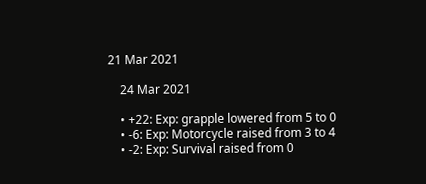21 Mar 2021

    24 Mar 2021

    • +22: Exp: grapple lowered from 5 to 0
    • -6: Exp: Motorcycle raised from 3 to 4
    • -2: Exp: Survival raised from 0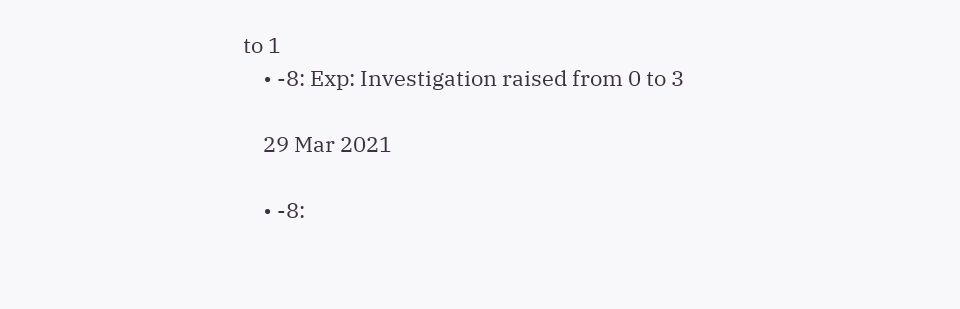to 1
    • -8: Exp: Investigation raised from 0 to 3

    29 Mar 2021

    • -8: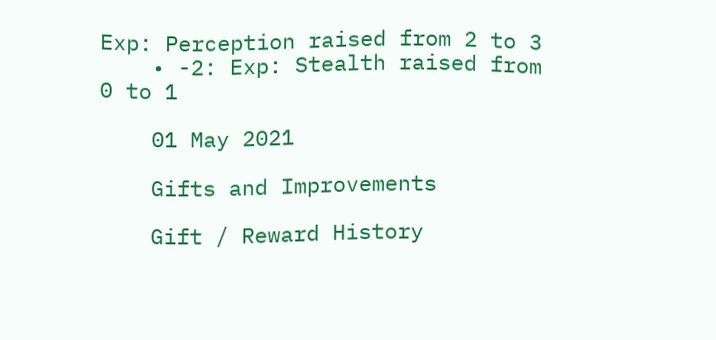Exp: Perception raised from 2 to 3
    • -2: Exp: Stealth raised from 0 to 1

    01 May 2021

    Gifts and Improvements

    Gift / Reward History